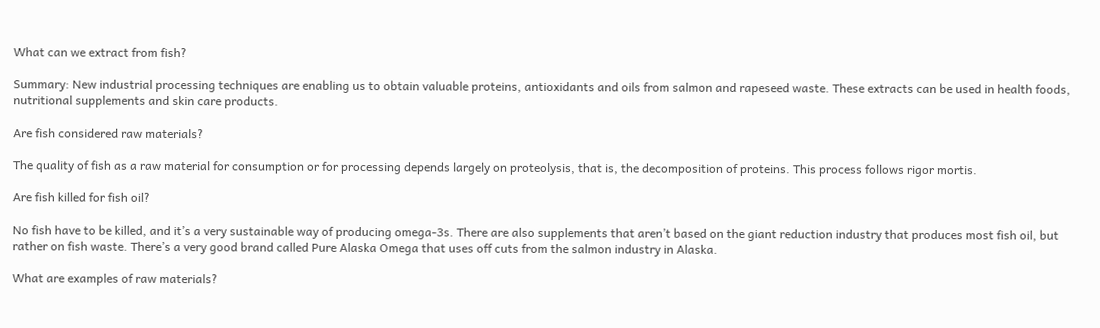What can we extract from fish?

Summary: New industrial processing techniques are enabling us to obtain valuable proteins, antioxidants and oils from salmon and rapeseed waste. These extracts can be used in health foods, nutritional supplements and skin care products.

Are fish considered raw materials?

The quality of fish as a raw material for consumption or for processing depends largely on proteolysis, that is, the decomposition of proteins. This process follows rigor mortis.

Are fish killed for fish oil?

No fish have to be killed, and it’s a very sustainable way of producing omega-3s. There are also supplements that aren’t based on the giant reduction industry that produces most fish oil, but rather on fish waste. There’s a very good brand called Pure Alaska Omega that uses off cuts from the salmon industry in Alaska.

What are examples of raw materials?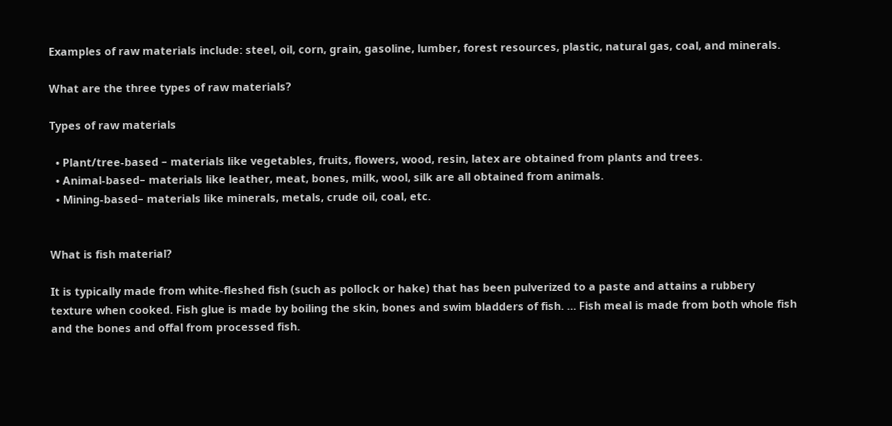Examples of raw materials include: steel, oil, corn, grain, gasoline, lumber, forest resources, plastic, natural gas, coal, and minerals.

What are the three types of raw materials?

Types of raw materials

  • Plant/tree-based – materials like vegetables, fruits, flowers, wood, resin, latex are obtained from plants and trees.
  • Animal-based– materials like leather, meat, bones, milk, wool, silk are all obtained from animals.
  • Mining-based– materials like minerals, metals, crude oil, coal, etc.


What is fish material?

It is typically made from white-fleshed fish (such as pollock or hake) that has been pulverized to a paste and attains a rubbery texture when cooked. Fish glue is made by boiling the skin, bones and swim bladders of fish. … Fish meal is made from both whole fish and the bones and offal from processed fish.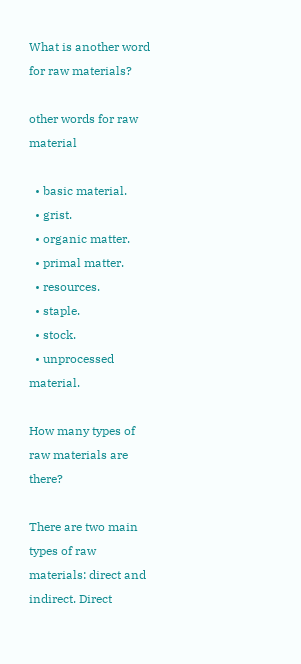What is another word for raw materials?

other words for raw material

  • basic material.
  • grist.
  • organic matter.
  • primal matter.
  • resources.
  • staple.
  • stock.
  • unprocessed material.

How many types of raw materials are there?

There are two main types of raw materials: direct and indirect. Direct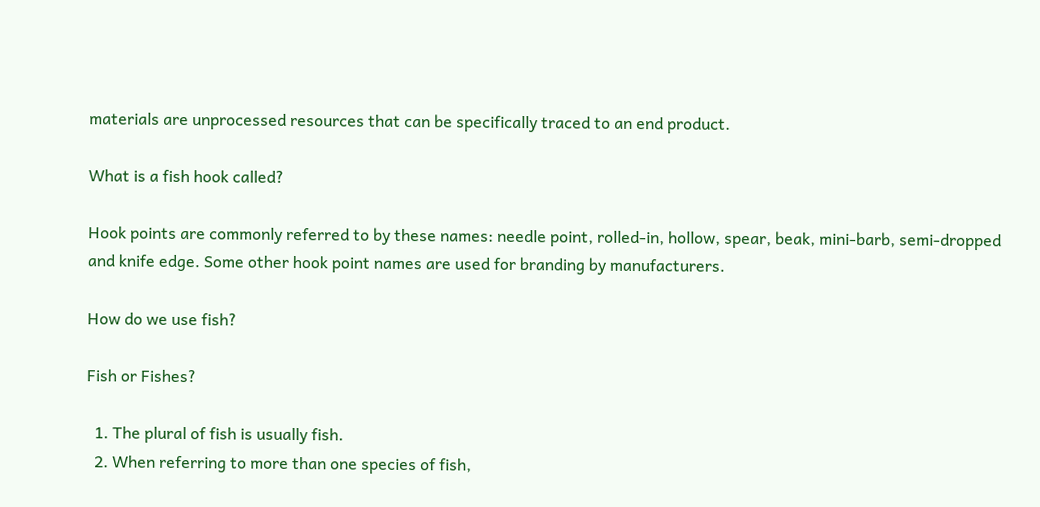materials are unprocessed resources that can be specifically traced to an end product.

What is a fish hook called?

Hook points are commonly referred to by these names: needle point, rolled-in, hollow, spear, beak, mini-barb, semi-dropped and knife edge. Some other hook point names are used for branding by manufacturers.

How do we use fish?

Fish or Fishes?

  1. The plural of fish is usually fish.
  2. When referring to more than one species of fish,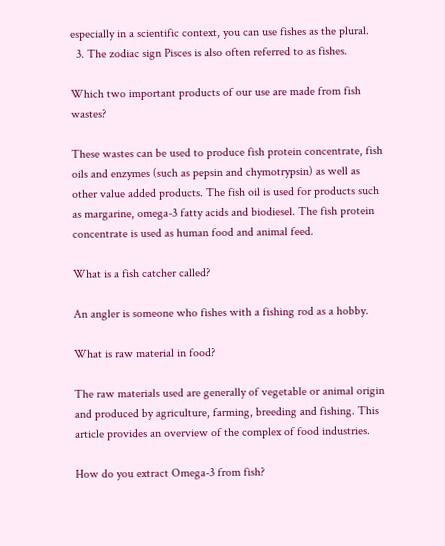especially in a scientific context, you can use fishes as the plural.
  3. The zodiac sign Pisces is also often referred to as fishes.

Which two important products of our use are made from fish wastes?

These wastes can be used to produce fish protein concentrate, fish oils and enzymes (such as pepsin and chymotrypsin) as well as other value added products. The fish oil is used for products such as margarine, omega-3 fatty acids and biodiesel. The fish protein concentrate is used as human food and animal feed.

What is a fish catcher called?

An angler is someone who fishes with a fishing rod as a hobby.

What is raw material in food?

The raw materials used are generally of vegetable or animal origin and produced by agriculture, farming, breeding and fishing. This article provides an overview of the complex of food industries.

How do you extract Omega-3 from fish?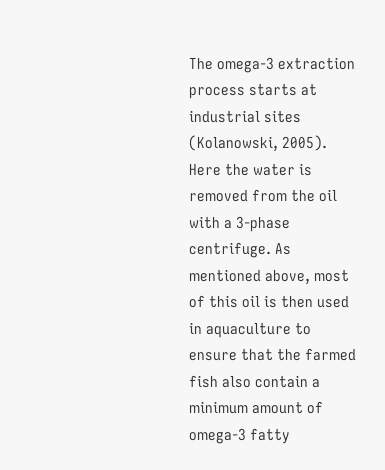The omega-3 extraction process starts at industrial sites (Kolanowski, 2005). Here the water is removed from the oil with a 3-phase centrifuge. As mentioned above, most of this oil is then used in aquaculture to ensure that the farmed fish also contain a minimum amount of omega-3 fatty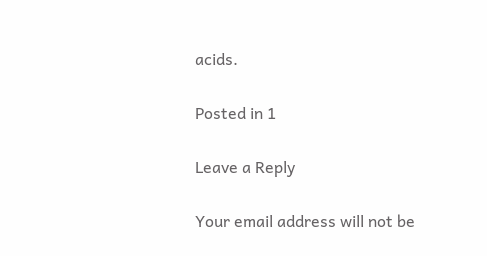acids.

Posted in 1

Leave a Reply

Your email address will not be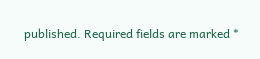published. Required fields are marked *